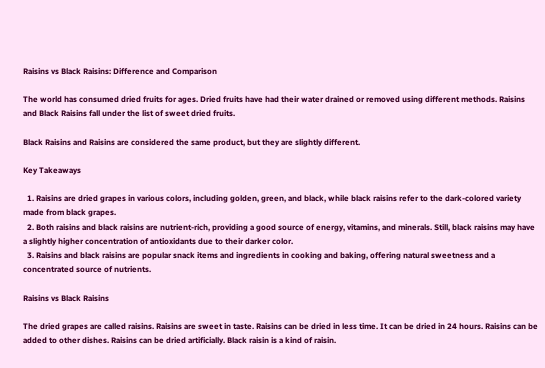Raisins vs Black Raisins: Difference and Comparison

The world has consumed dried fruits for ages. Dried fruits have had their water drained or removed using different methods. Raisins and Black Raisins fall under the list of sweet dried fruits.

Black Raisins and Raisins are considered the same product, but they are slightly different.

Key Takeaways

  1. Raisins are dried grapes in various colors, including golden, green, and black, while black raisins refer to the dark-colored variety made from black grapes.
  2. Both raisins and black raisins are nutrient-rich, providing a good source of energy, vitamins, and minerals. Still, black raisins may have a slightly higher concentration of antioxidants due to their darker color.
  3. Raisins and black raisins are popular snack items and ingredients in cooking and baking, offering natural sweetness and a concentrated source of nutrients.

Raisins vs Black Raisins

The dried grapes are called raisins. Raisins are sweet in taste. Raisins can be dried in less time. It can be dried in 24 hours. Raisins can be added to other dishes. Raisins can be dried artificially. Black raisin is a kind of raisin.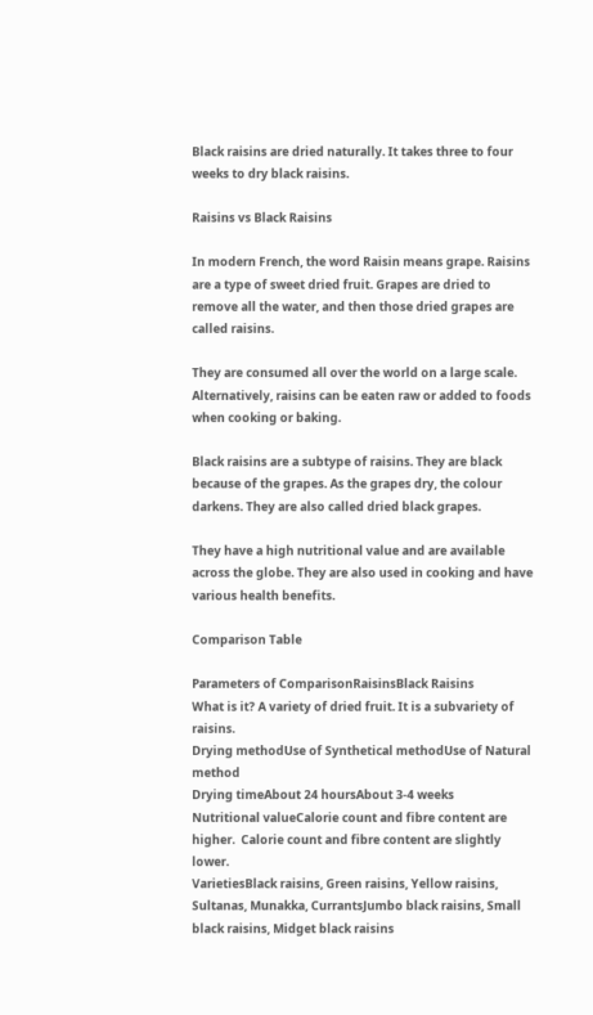Black raisins are dried naturally. It takes three to four weeks to dry black raisins.

Raisins vs Black Raisins

In modern French, the word Raisin means grape. Raisins are a type of sweet dried fruit. Grapes are dried to remove all the water, and then those dried grapes are called raisins.

They are consumed all over the world on a large scale. Alternatively, raisins can be eaten raw or added to foods when cooking or baking.

Black raisins are a subtype of raisins. They are black because of the grapes. As the grapes dry, the colour darkens. They are also called dried black grapes.

They have a high nutritional value and are available across the globe. They are also used in cooking and have various health benefits.

Comparison Table

Parameters of ComparisonRaisinsBlack Raisins
What is it? A variety of dried fruit. It is a subvariety of raisins.
Drying methodUse of Synthetical methodUse of Natural method
Drying timeAbout 24 hoursAbout 3-4 weeks
Nutritional valueCalorie count and fibre content are higher.  Calorie count and fibre content are slightly lower.
VarietiesBlack raisins, Green raisins, Yellow raisins, Sultanas, Munakka, CurrantsJumbo black raisins, Small black raisins, Midget black raisins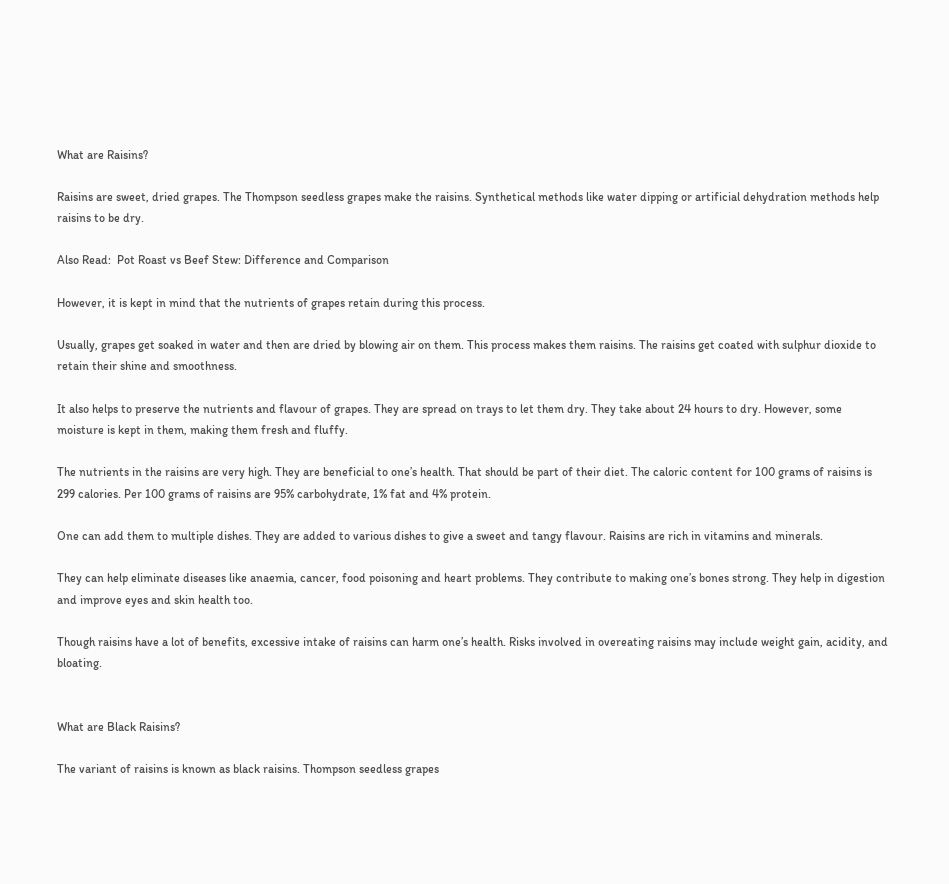What are Raisins?

Raisins are sweet, dried grapes. The Thompson seedless grapes make the raisins. Synthetical methods like water dipping or artificial dehydration methods help raisins to be dry.

Also Read:  Pot Roast vs Beef Stew: Difference and Comparison

However, it is kept in mind that the nutrients of grapes retain during this process.

Usually, grapes get soaked in water and then are dried by blowing air on them. This process makes them raisins. The raisins get coated with sulphur dioxide to retain their shine and smoothness.

It also helps to preserve the nutrients and flavour of grapes. They are spread on trays to let them dry. They take about 24 hours to dry. However, some moisture is kept in them, making them fresh and fluffy.

The nutrients in the raisins are very high. They are beneficial to one’s health. That should be part of their diet. The caloric content for 100 grams of raisins is 299 calories. Per 100 grams of raisins are 95% carbohydrate, 1% fat and 4% protein.

One can add them to multiple dishes. They are added to various dishes to give a sweet and tangy flavour. Raisins are rich in vitamins and minerals.

They can help eliminate diseases like anaemia, cancer, food poisoning and heart problems. They contribute to making one’s bones strong. They help in digestion and improve eyes and skin health too.

Though raisins have a lot of benefits, excessive intake of raisins can harm one’s health. Risks involved in overeating raisins may include weight gain, acidity, and bloating.


What are Black Raisins?

The variant of raisins is known as black raisins. Thompson seedless grapes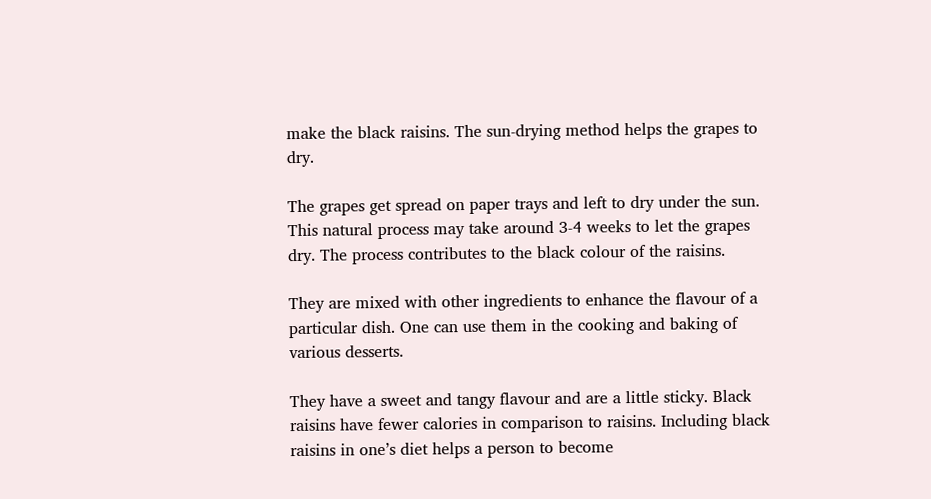make the black raisins. The sun-drying method helps the grapes to dry.

The grapes get spread on paper trays and left to dry under the sun. This natural process may take around 3-4 weeks to let the grapes dry. The process contributes to the black colour of the raisins.

They are mixed with other ingredients to enhance the flavour of a particular dish. One can use them in the cooking and baking of various desserts.

They have a sweet and tangy flavour and are a little sticky. Black raisins have fewer calories in comparison to raisins. Including black raisins in one’s diet helps a person to become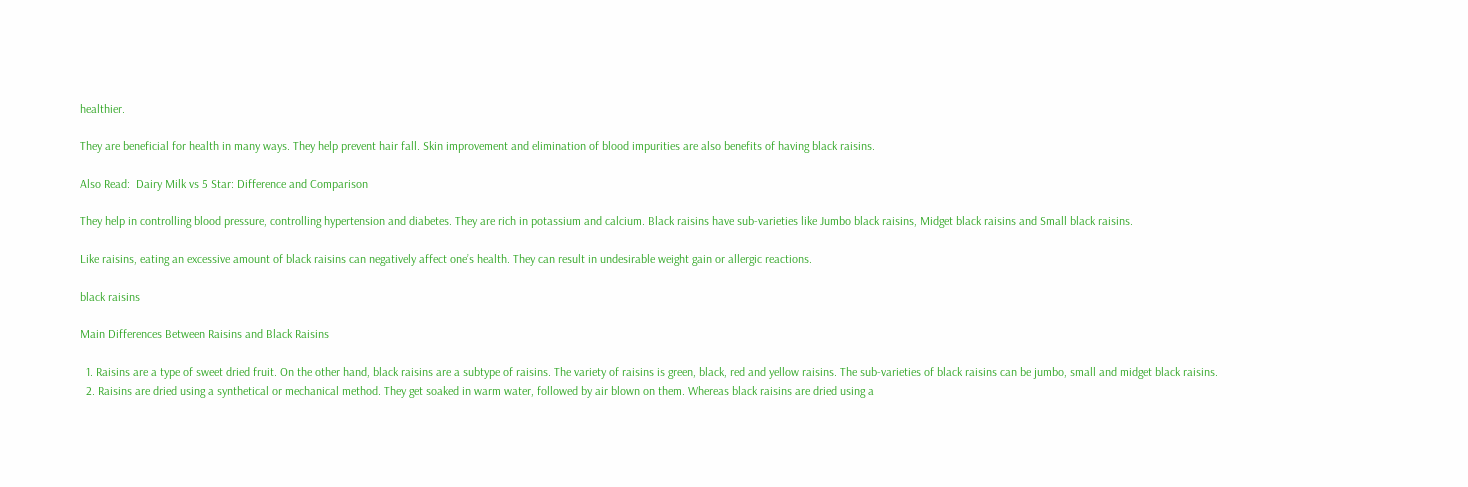healthier.

They are beneficial for health in many ways. They help prevent hair fall. Skin improvement and elimination of blood impurities are also benefits of having black raisins.

Also Read:  Dairy Milk vs 5 Star: Difference and Comparison

They help in controlling blood pressure, controlling hypertension and diabetes. They are rich in potassium and calcium. Black raisins have sub-varieties like Jumbo black raisins, Midget black raisins and Small black raisins.

Like raisins, eating an excessive amount of black raisins can negatively affect one’s health. They can result in undesirable weight gain or allergic reactions.

black raisins

Main Differences Between Raisins and Black Raisins

  1. Raisins are a type of sweet dried fruit. On the other hand, black raisins are a subtype of raisins. The variety of raisins is green, black, red and yellow raisins. The sub-varieties of black raisins can be jumbo, small and midget black raisins.
  2. Raisins are dried using a synthetical or mechanical method. They get soaked in warm water, followed by air blown on them. Whereas black raisins are dried using a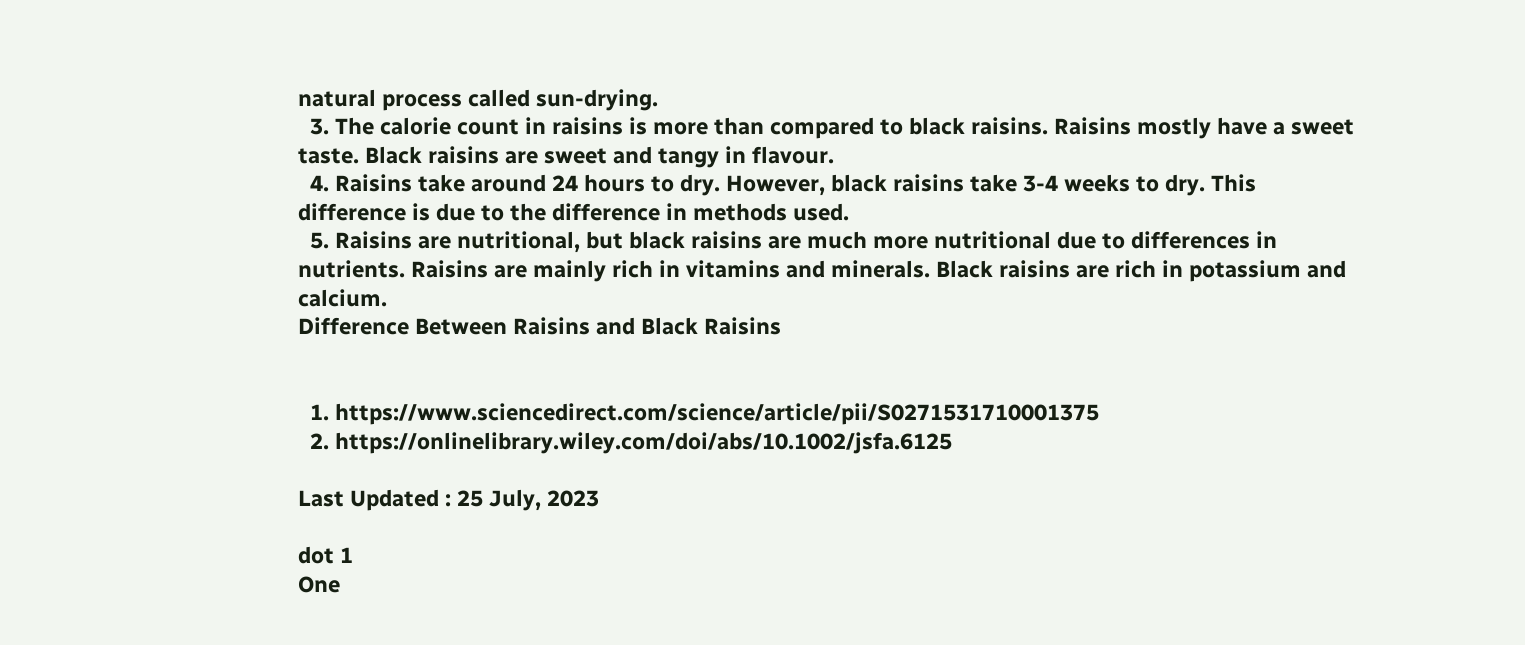natural process called sun-drying.
  3. The calorie count in raisins is more than compared to black raisins. Raisins mostly have a sweet taste. Black raisins are sweet and tangy in flavour.
  4. Raisins take around 24 hours to dry. However, black raisins take 3-4 weeks to dry. This difference is due to the difference in methods used.
  5. Raisins are nutritional, but black raisins are much more nutritional due to differences in nutrients. Raisins are mainly rich in vitamins and minerals. Black raisins are rich in potassium and calcium.
Difference Between Raisins and Black Raisins


  1. https://www.sciencedirect.com/science/article/pii/S0271531710001375
  2. https://onlinelibrary.wiley.com/doi/abs/10.1002/jsfa.6125

Last Updated : 25 July, 2023

dot 1
One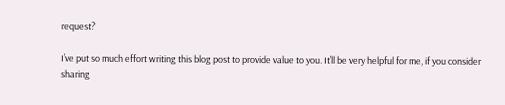request?

I’ve put so much effort writing this blog post to provide value to you. It’ll be very helpful for me, if you consider sharing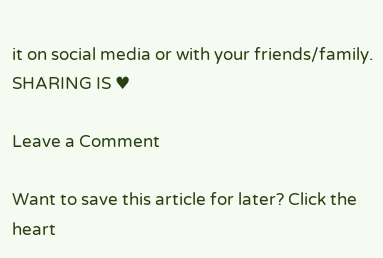it on social media or with your friends/family. SHARING IS ♥

Leave a Comment

Want to save this article for later? Click the heart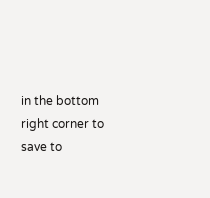in the bottom right corner to save to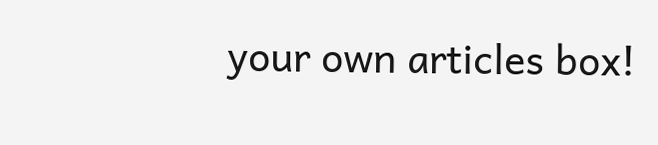your own articles box!